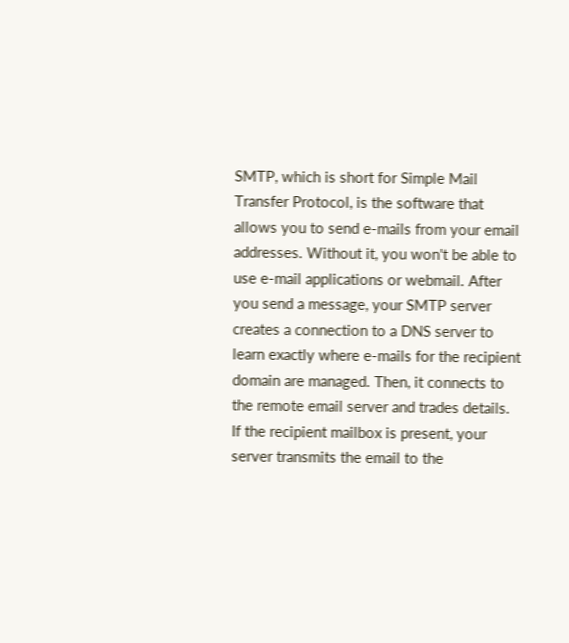SMTP, which is short for Simple Mail Transfer Protocol, is the software that allows you to send e-mails from your email addresses. Without it, you won't be able to use e-mail applications or webmail. After you send a message, your SMTP server creates a connection to a DNS server to learn exactly where e-mails for the recipient domain are managed. Then, it connects to the remote email server and trades details. If the recipient mailbox is present, your server transmits the email to the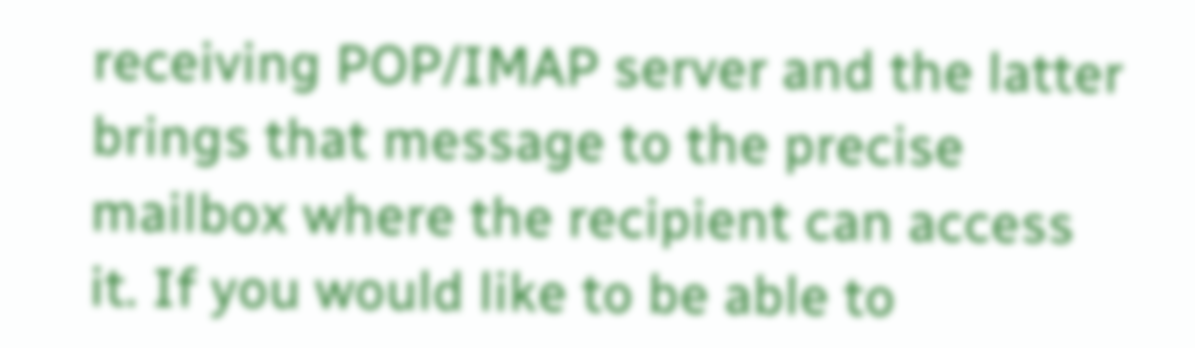receiving POP/IMAP server and the latter brings that message to the precise mailbox where the recipient can access it. If you would like to be able to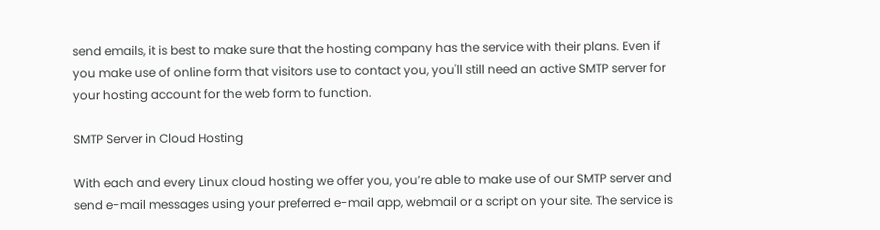send emails, it is best to make sure that the hosting company has the service with their plans. Even if you make use of online form that visitors use to contact you, you'll still need an active SMTP server for your hosting account for the web form to function.

SMTP Server in Cloud Hosting

With each and every Linux cloud hosting we offer you, you’re able to make use of our SMTP server and send e-mail messages using your preferred e-mail app, webmail or a script on your site. The service is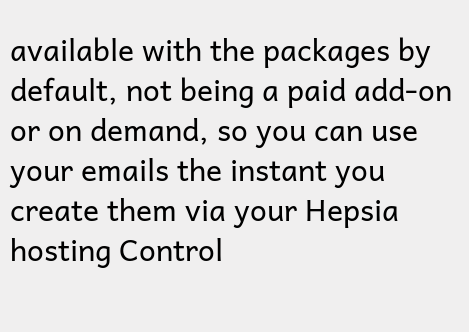available with the packages by default, not being a paid add-on or on demand, so you can use your emails the instant you create them via your Hepsia hosting Control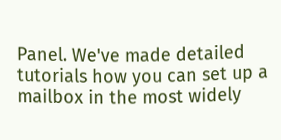Panel. We've made detailed tutorials how you can set up a mailbox in the most widely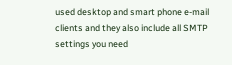used desktop and smart phone e-mail clients and they also include all SMTP settings you need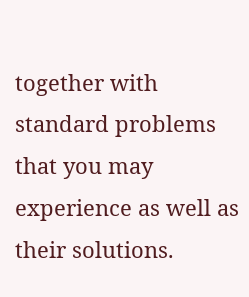together with standard problems that you may experience as well as their solutions.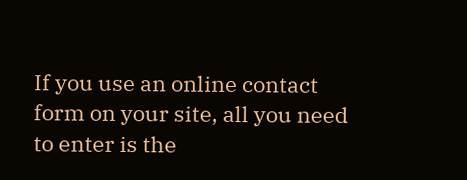If you use an online contact form on your site, all you need to enter is the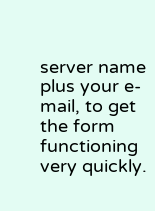server name plus your e-mail, to get the form functioning very quickly.